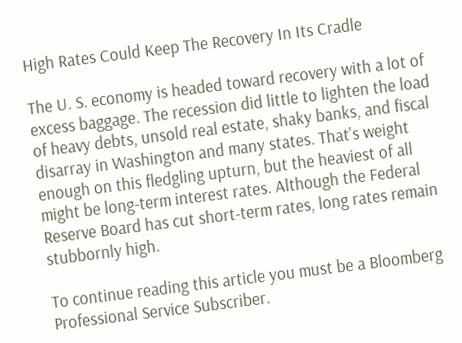High Rates Could Keep The Recovery In Its Cradle

The U. S. economy is headed toward recovery with a lot of excess baggage. The recession did little to lighten the load of heavy debts, unsold real estate, shaky banks, and fiscal disarray in Washington and many states. That's weight enough on this fledgling upturn, but the heaviest of all might be long-term interest rates. Although the Federal Reserve Board has cut short-term rates, long rates remain stubbornly high.

To continue reading this article you must be a Bloomberg Professional Service Subscriber.